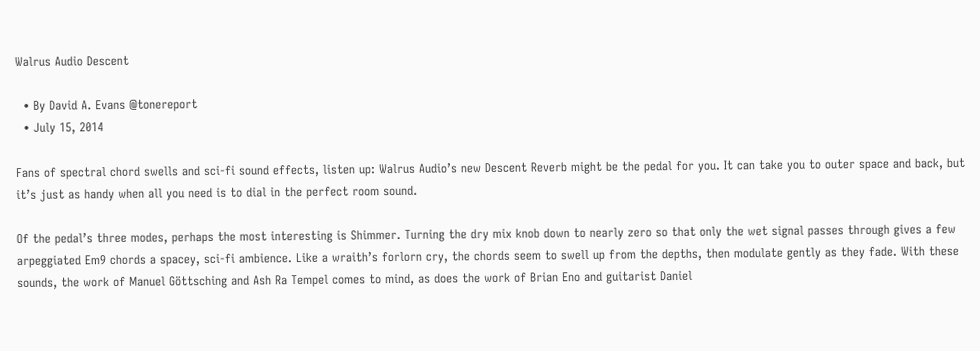Walrus Audio Descent

  • By David A. Evans @tonereport
  • July 15, 2014

Fans of spectral chord swells and sci-fi sound effects, listen up: Walrus Audio’s new Descent Reverb might be the pedal for you. It can take you to outer space and back, but it’s just as handy when all you need is to dial in the perfect room sound.

Of the pedal’s three modes, perhaps the most interesting is Shimmer. Turning the dry mix knob down to nearly zero so that only the wet signal passes through gives a few arpeggiated Em9 chords a spacey, sci-fi ambience. Like a wraith’s forlorn cry, the chords seem to swell up from the depths, then modulate gently as they fade. With these sounds, the work of Manuel Göttsching and Ash Ra Tempel comes to mind, as does the work of Brian Eno and guitarist Daniel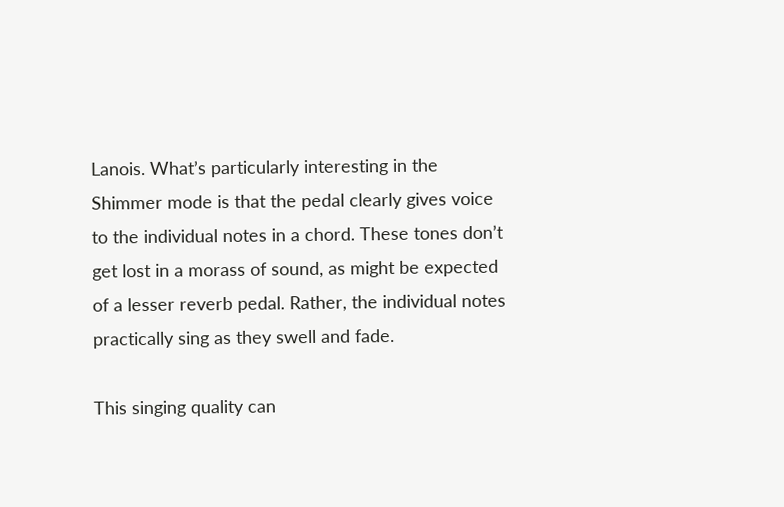Lanois. What’s particularly interesting in the Shimmer mode is that the pedal clearly gives voice to the individual notes in a chord. These tones don’t get lost in a morass of sound, as might be expected of a lesser reverb pedal. Rather, the individual notes practically sing as they swell and fade.

This singing quality can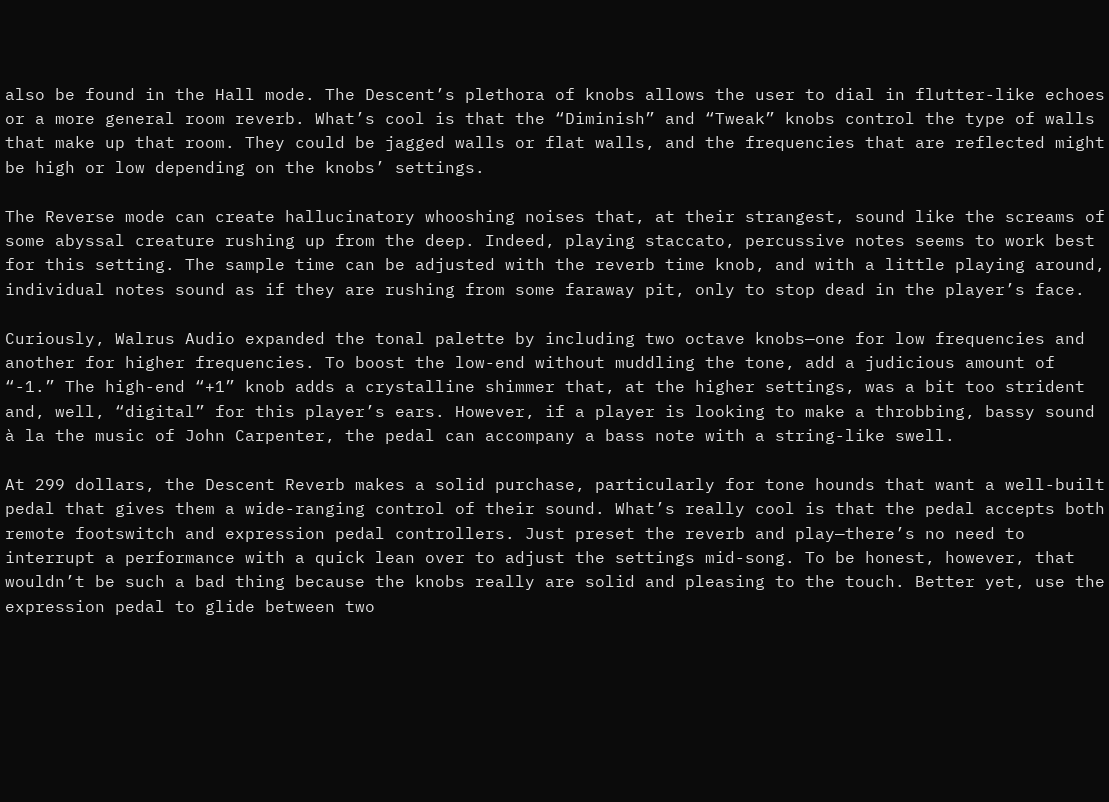also be found in the Hall mode. The Descent’s plethora of knobs allows the user to dial in flutter-like echoes or a more general room reverb. What’s cool is that the “Diminish” and “Tweak” knobs control the type of walls that make up that room. They could be jagged walls or flat walls, and the frequencies that are reflected might be high or low depending on the knobs’ settings.

The Reverse mode can create hallucinatory whooshing noises that, at their strangest, sound like the screams of some abyssal creature rushing up from the deep. Indeed, playing staccato, percussive notes seems to work best for this setting. The sample time can be adjusted with the reverb time knob, and with a little playing around, individual notes sound as if they are rushing from some faraway pit, only to stop dead in the player’s face.

Curiously, Walrus Audio expanded the tonal palette by including two octave knobs—one for low frequencies and another for higher frequencies. To boost the low-end without muddling the tone, add a judicious amount of “-1.” The high-end “+1” knob adds a crystalline shimmer that, at the higher settings, was a bit too strident and, well, “digital” for this player’s ears. However, if a player is looking to make a throbbing, bassy sound à la the music of John Carpenter, the pedal can accompany a bass note with a string-like swell.

At 299 dollars, the Descent Reverb makes a solid purchase, particularly for tone hounds that want a well-built pedal that gives them a wide-ranging control of their sound. What’s really cool is that the pedal accepts both remote footswitch and expression pedal controllers. Just preset the reverb and play—there’s no need to interrupt a performance with a quick lean over to adjust the settings mid-song. To be honest, however, that wouldn’t be such a bad thing because the knobs really are solid and pleasing to the touch. Better yet, use the expression pedal to glide between two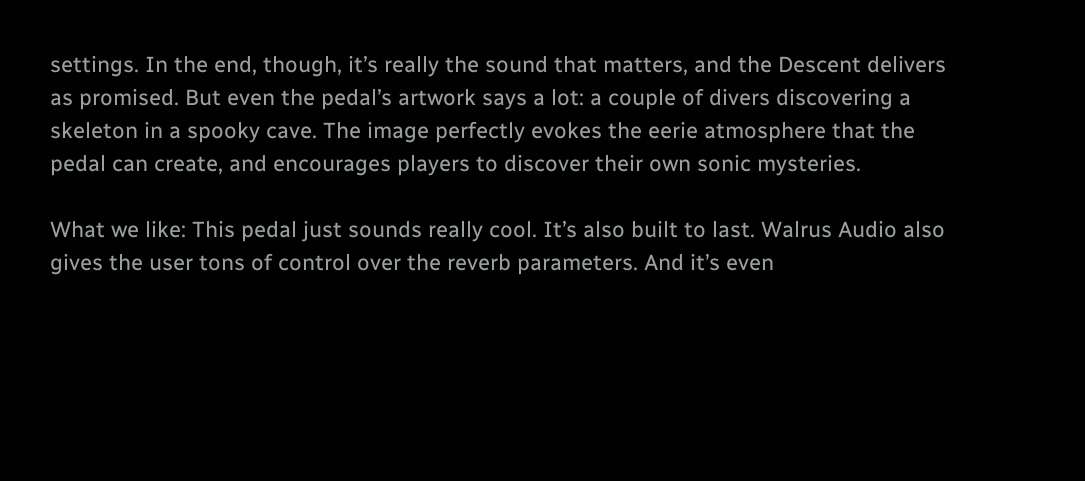settings. In the end, though, it’s really the sound that matters, and the Descent delivers as promised. But even the pedal’s artwork says a lot: a couple of divers discovering a skeleton in a spooky cave. The image perfectly evokes the eerie atmosphere that the pedal can create, and encourages players to discover their own sonic mysteries.

What we like: This pedal just sounds really cool. It’s also built to last. Walrus Audio also gives the user tons of control over the reverb parameters. And it’s even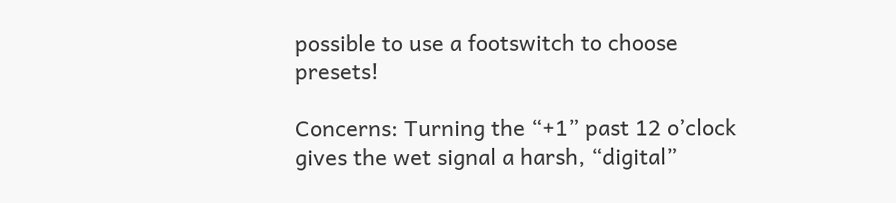possible to use a footswitch to choose presets!

Concerns: Turning the “+1” past 12 o’clock gives the wet signal a harsh, “digital”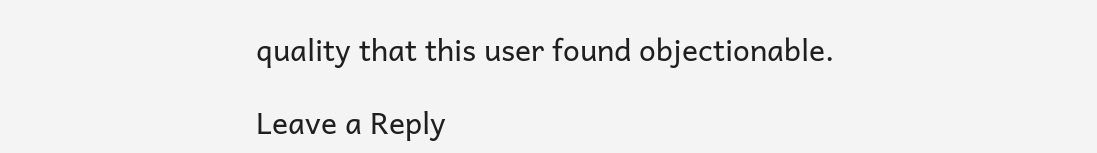quality that this user found objectionable.

Leave a Reply